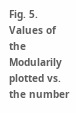Fig. 5. Values of the Modularily plotted vs. the number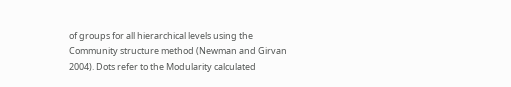of groups for all hierarchical levels using the Community structure method (Newman and Girvan 2004). Dots refer to the Modularity calculated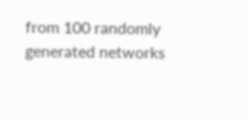from 100 randomly generated networks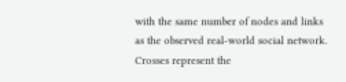with the same number of nodes and links as the observed real-world social network. Crosses represent the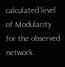calculated level of Modularity for the observed network.